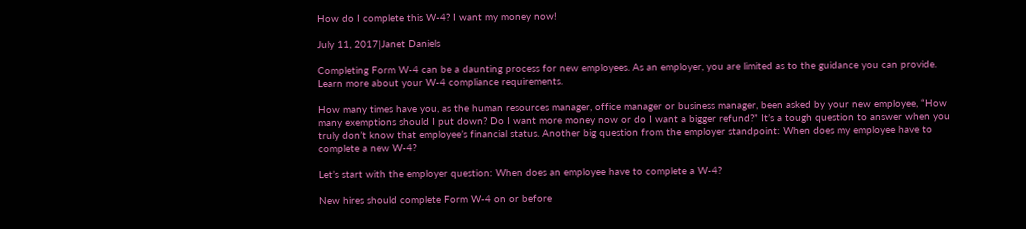How do I complete this W-4? I want my money now!

July 11, 2017|Janet Daniels

Completing Form W-4 can be a daunting process for new employees. As an employer, you are limited as to the guidance you can provide. Learn more about your W-4 compliance requirements.

How many times have you, as the human resources manager, office manager or business manager, been asked by your new employee, “How many exemptions should I put down? Do I want more money now or do I want a bigger refund?” It’s a tough question to answer when you truly don’t know that employee’s financial status. Another big question from the employer standpoint: When does my employee have to complete a new W-4?

Let’s start with the employer question: When does an employee have to complete a W-4?

New hires should complete Form W-4 on or before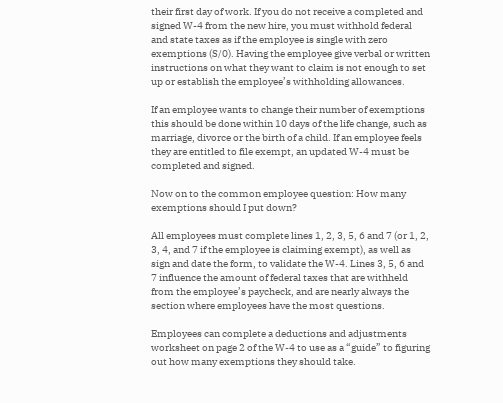their first day of work. If you do not receive a completed and signed W-4 from the new hire, you must withhold federal and state taxes as if the employee is single with zero exemptions (S/0). Having the employee give verbal or written instructions on what they want to claim is not enough to set up or establish the employee’s withholding allowances.

If an employee wants to change their number of exemptions this should be done within 10 days of the life change, such as marriage, divorce or the birth of a child. If an employee feels they are entitled to file exempt, an updated W-4 must be completed and signed.

Now on to the common employee question: How many exemptions should I put down?

All employees must complete lines 1, 2, 3, 5, 6 and 7 (or 1, 2, 3, 4, and 7 if the employee is claiming exempt), as well as sign and date the form, to validate the W-4. Lines 3, 5, 6 and 7 influence the amount of federal taxes that are withheld from the employee’s paycheck, and are nearly always the section where employees have the most questions.

Employees can complete a deductions and adjustments worksheet on page 2 of the W-4 to use as a “guide” to figuring out how many exemptions they should take.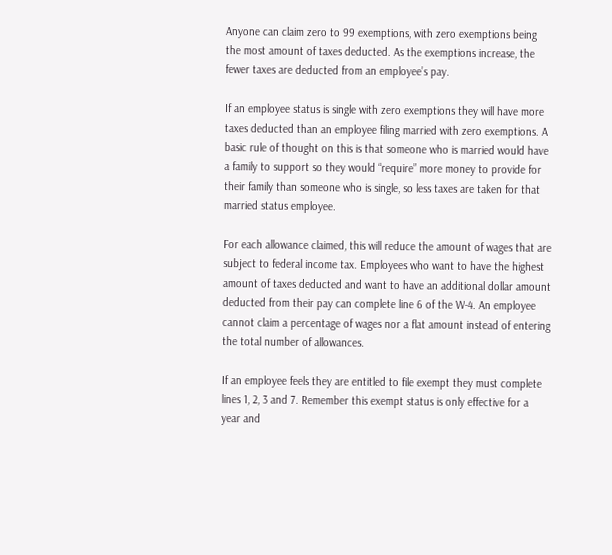Anyone can claim zero to 99 exemptions, with zero exemptions being the most amount of taxes deducted. As the exemptions increase, the fewer taxes are deducted from an employee’s pay.

If an employee status is single with zero exemptions they will have more taxes deducted than an employee filing married with zero exemptions. A basic rule of thought on this is that someone who is married would have a family to support so they would “require” more money to provide for their family than someone who is single, so less taxes are taken for that married status employee.

For each allowance claimed, this will reduce the amount of wages that are subject to federal income tax. Employees who want to have the highest amount of taxes deducted and want to have an additional dollar amount deducted from their pay can complete line 6 of the W-4. An employee cannot claim a percentage of wages nor a flat amount instead of entering the total number of allowances.

If an employee feels they are entitled to file exempt they must complete lines 1, 2, 3 and 7. Remember this exempt status is only effective for a year and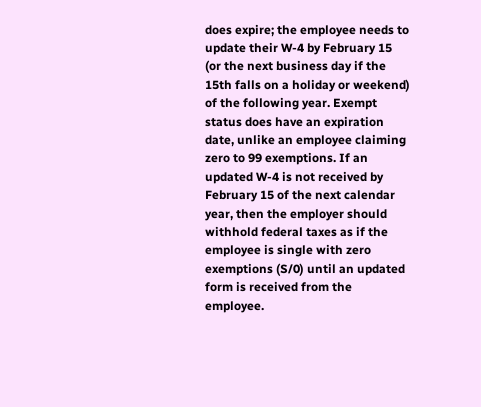does expire; the employee needs to update their W-4 by February 15 (or the next business day if the 15th falls on a holiday or weekend) of the following year. Exempt status does have an expiration date, unlike an employee claiming zero to 99 exemptions. If an updated W-4 is not received by February 15 of the next calendar year, then the employer should withhold federal taxes as if the employee is single with zero exemptions (S/0) until an updated form is received from the employee.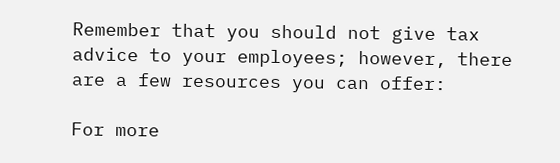Remember that you should not give tax advice to your employees; however, there are a few resources you can offer:

For more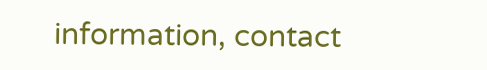information, contact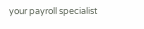your payroll specialist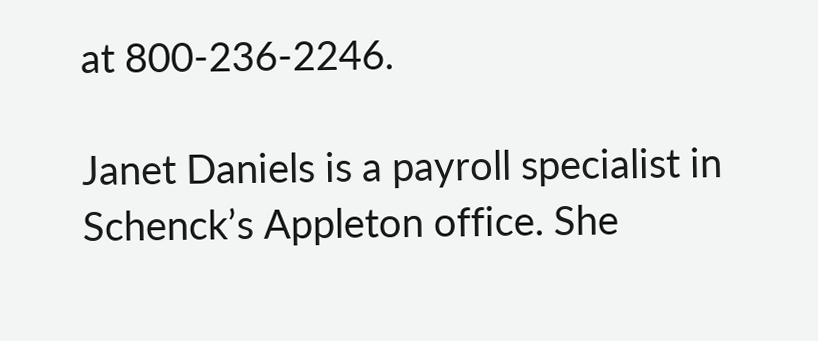at 800-236-2246.

Janet Daniels is a payroll specialist in Schenck’s Appleton office. She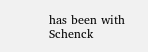has been with Schenck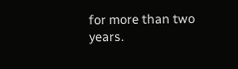for more than two years.